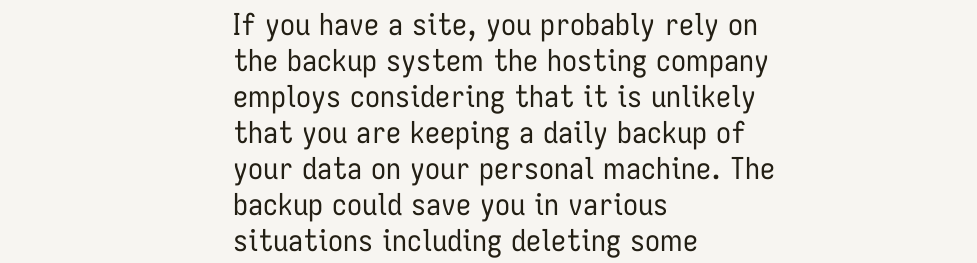If you have a site, you probably rely on the backup system the hosting company employs considering that it is unlikely that you are keeping a daily backup of your data on your personal machine. The backup could save you in various situations including deleting some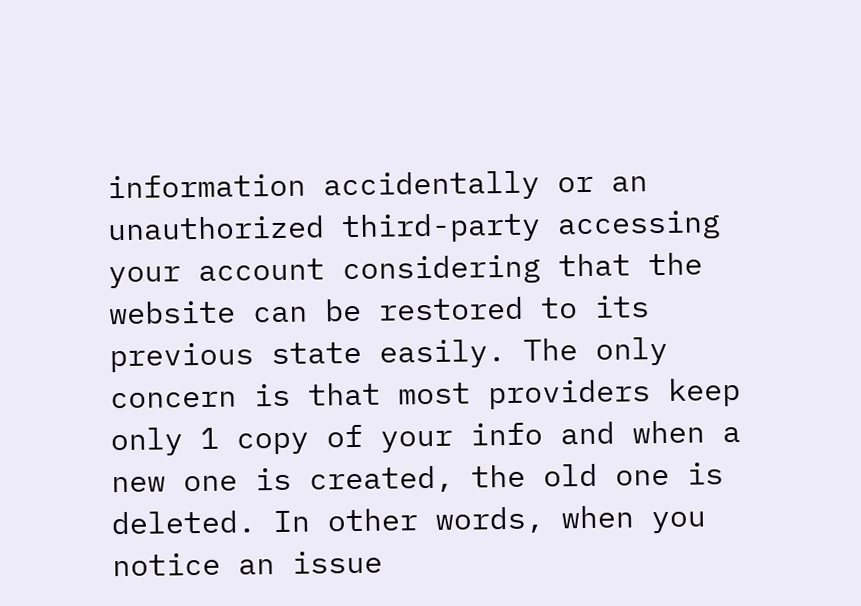information accidentally or an unauthorized third-party accessing your account considering that the website can be restored to its previous state easily. The only concern is that most providers keep only 1 copy of your info and when a new one is created, the old one is deleted. In other words, when you notice an issue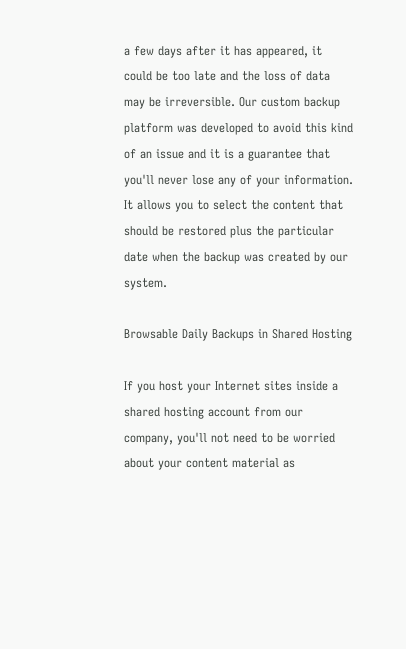a few days after it has appeared, it could be too late and the loss of data may be irreversible. Our custom backup platform was developed to avoid this kind of an issue and it is a guarantee that you'll never lose any of your information. It allows you to select the content that should be restored plus the particular date when the backup was created by our system.

Browsable Daily Backups in Shared Hosting

If you host your Internet sites inside a shared hosting account from our company, you'll not need to be worried about your content material as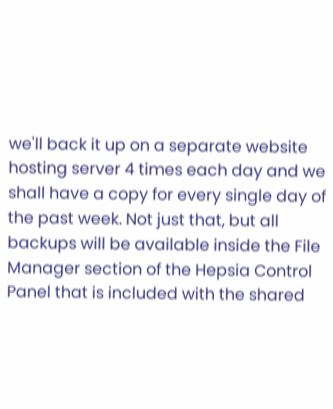we'll back it up on a separate website hosting server 4 times each day and we shall have a copy for every single day of the past week. Not just that, but all backups will be available inside the File Manager section of the Hepsia Control Panel that is included with the shared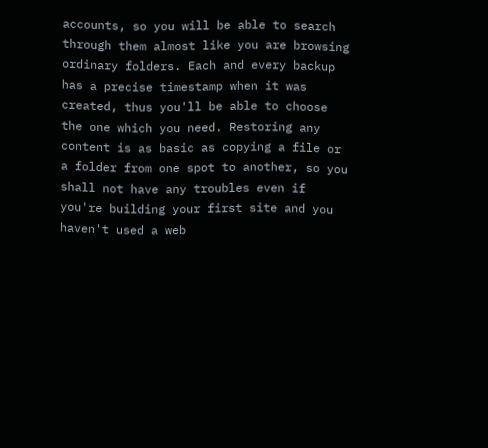accounts, so you will be able to search through them almost like you are browsing ordinary folders. Each and every backup has a precise timestamp when it was created, thus you'll be able to choose the one which you need. Restoring any content is as basic as copying a file or a folder from one spot to another, so you shall not have any troubles even if you're building your first site and you haven't used a web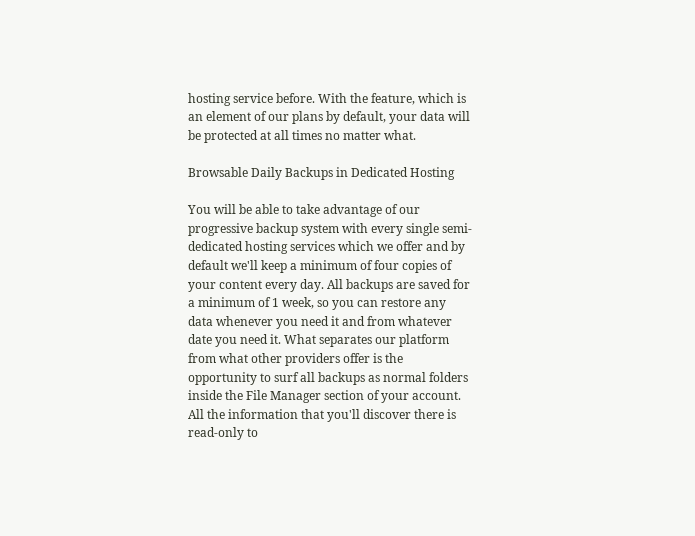hosting service before. With the feature, which is an element of our plans by default, your data will be protected at all times no matter what.

Browsable Daily Backups in Dedicated Hosting

You will be able to take advantage of our progressive backup system with every single semi-dedicated hosting services which we offer and by default we'll keep a minimum of four copies of your content every day. All backups are saved for a minimum of 1 week, so you can restore any data whenever you need it and from whatever date you need it. What separates our platform from what other providers offer is the opportunity to surf all backups as normal folders inside the File Manager section of your account. All the information that you'll discover there is read-only to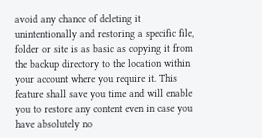avoid any chance of deleting it unintentionally and restoring a specific file, folder or site is as basic as copying it from the backup directory to the location within your account where you require it. This feature shall save you time and will enable you to restore any content even in case you have absolutely no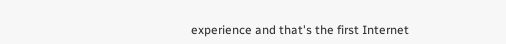experience and that's the first Internet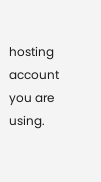hosting account you are using.